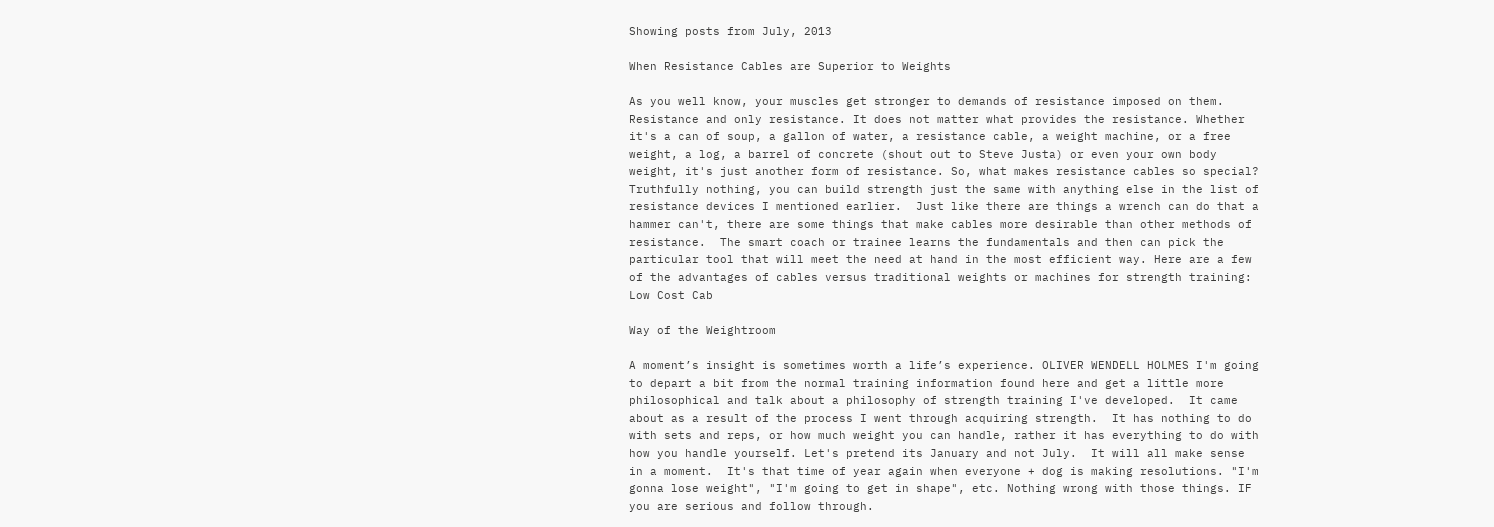Showing posts from July, 2013

When Resistance Cables are Superior to Weights

As you well know, your muscles get stronger to demands of resistance imposed on them. Resistance and only resistance. It does not matter what provides the resistance. Whether it's a can of soup, a gallon of water, a resistance cable, a weight machine, or a free weight, a log, a barrel of concrete (shout out to Steve Justa) or even your own body weight, it's just another form of resistance. So, what makes resistance cables so special? Truthfully nothing, you can build strength just the same with anything else in the list of resistance devices I mentioned earlier.  Just like there are things a wrench can do that a hammer can't, there are some things that make cables more desirable than other methods of resistance.  The smart coach or trainee learns the fundamentals and then can pick the particular tool that will meet the need at hand in the most efficient way. Here are a few of the advantages of cables versus traditional weights or machines for strength training: Low Cost Cab

Way of the Weightroom

A moment’s insight is sometimes worth a life’s experience. OLIVER WENDELL HOLMES I'm going to depart a bit from the normal training information found here and get a little more philosophical and talk about a philosophy of strength training I've developed.  It came about as a result of the process I went through acquiring strength.  It has nothing to do with sets and reps, or how much weight you can handle, rather it has everything to do with how you handle yourself. Let's pretend its January and not July.  It will all make sense in a moment.  It's that time of year again when everyone + dog is making resolutions. "I'm gonna lose weight", "I'm going to get in shape", etc. Nothing wrong with those things. IF you are serious and follow through.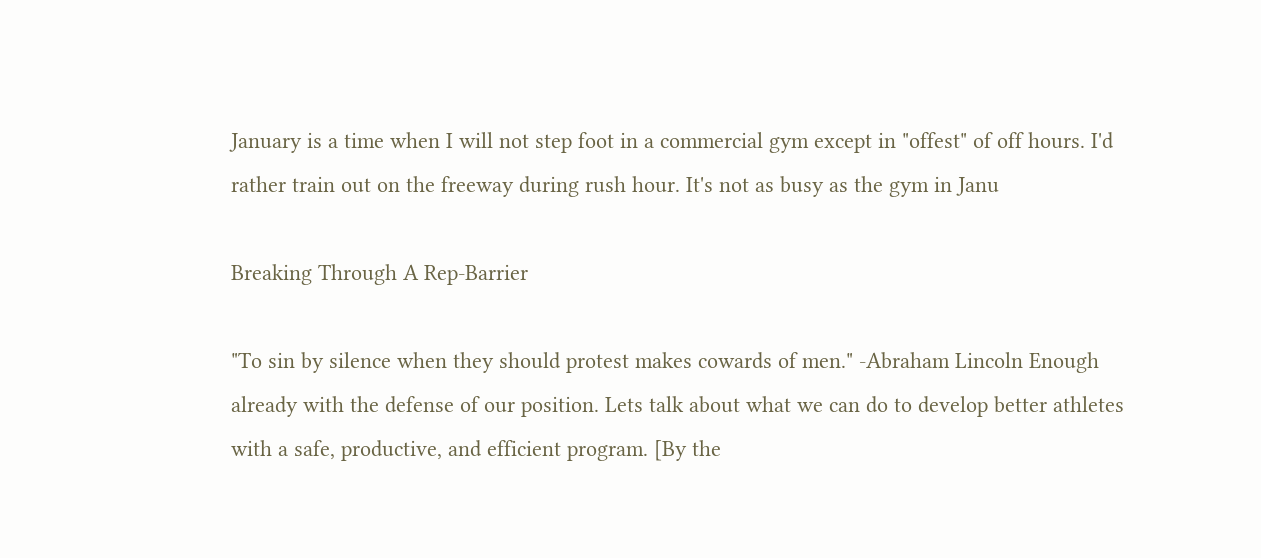January is a time when I will not step foot in a commercial gym except in "offest" of off hours. I'd rather train out on the freeway during rush hour. It's not as busy as the gym in Janu

Breaking Through A Rep-Barrier

"To sin by silence when they should protest makes cowards of men." -Abraham Lincoln Enough already with the defense of our position. Lets talk about what we can do to develop better athletes with a safe, productive, and efficient program. [By the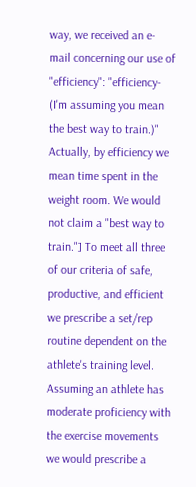way, we received an e-mail concerning our use of "efficiency": "efficiency- (I'm assuming you mean the best way to train.)" Actually, by efficiency we mean time spent in the weight room. We would not claim a "best way to train."] To meet all three of our criteria of safe, productive, and efficient we prescribe a set/rep routine dependent on the athlete's training level. Assuming an athlete has moderate proficiency with the exercise movements we would prescribe a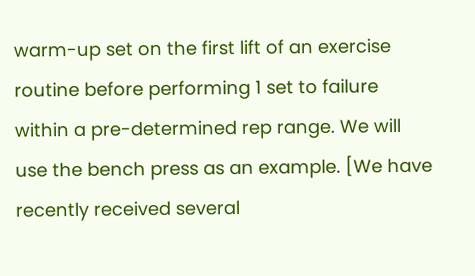warm-up set on the first lift of an exercise routine before performing 1 set to failure within a pre-determined rep range. We will use the bench press as an example. [We have recently received several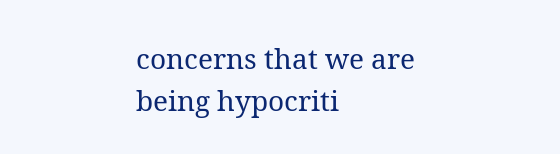concerns that we are being hypocriti